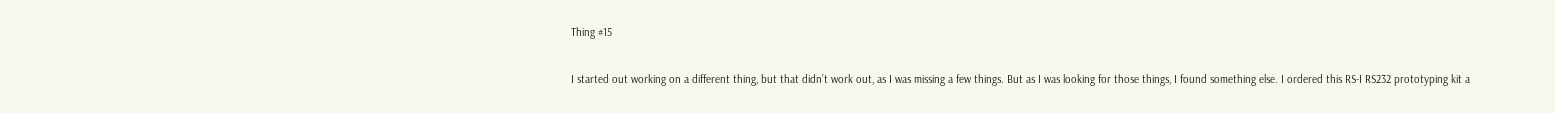Thing #15

I started out working on a different thing, but that didn’t work out, as I was missing a few things. But as I was looking for those things, I found something else. I ordered this RS-I RS232 prototyping kit a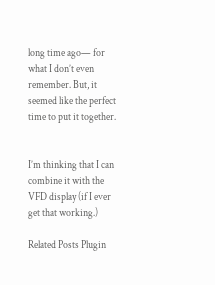long time ago— for what I don’t even remember. But, it seemed like the perfect time to put it together.


I’m thinking that I can combine it with the VFD display (if I ever get that working.)

Related Posts Plugin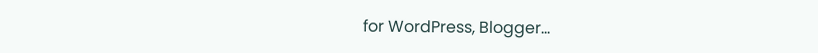for WordPress, Blogger...